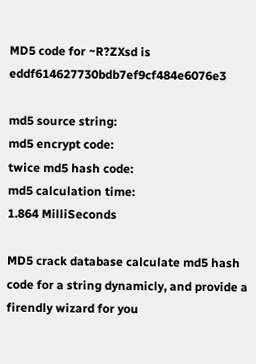MD5 code for ~R?ZXsd is eddf614627730bdb7ef9cf484e6076e3

md5 source string:
md5 encrypt code:
twice md5 hash code:
md5 calculation time:
1.864 MilliSeconds

MD5 crack database calculate md5 hash code for a string dynamicly, and provide a firendly wizard for you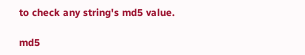to check any string's md5 value.

md5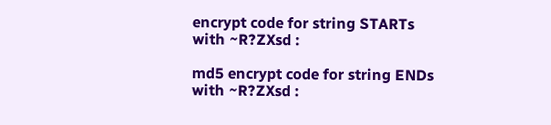encrypt code for string STARTs with ~R?ZXsd :

md5 encrypt code for string ENDs with ~R?ZXsd :